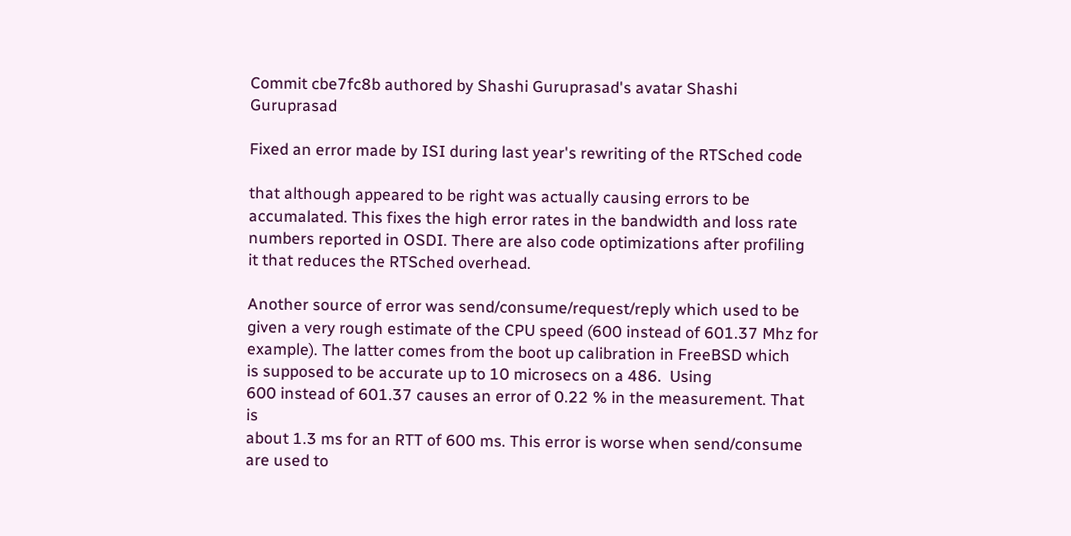Commit cbe7fc8b authored by Shashi Guruprasad's avatar Shashi Guruprasad

Fixed an error made by ISI during last year's rewriting of the RTSched code

that although appeared to be right was actually causing errors to be
accumalated. This fixes the high error rates in the bandwidth and loss rate
numbers reported in OSDI. There are also code optimizations after profiling
it that reduces the RTSched overhead.

Another source of error was send/consume/request/reply which used to be
given a very rough estimate of the CPU speed (600 instead of 601.37 Mhz for
example). The latter comes from the boot up calibration in FreeBSD which
is supposed to be accurate up to 10 microsecs on a 486.  Using
600 instead of 601.37 causes an error of 0.22 % in the measurement. That is
about 1.3 ms for an RTT of 600 ms. This error is worse when send/consume
are used to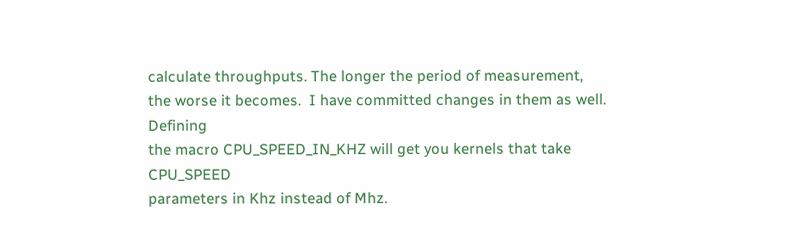calculate throughputs. The longer the period of measurement,
the worse it becomes.  I have committed changes in them as well. Defining
the macro CPU_SPEED_IN_KHZ will get you kernels that take CPU_SPEED
parameters in Khz instead of Mhz.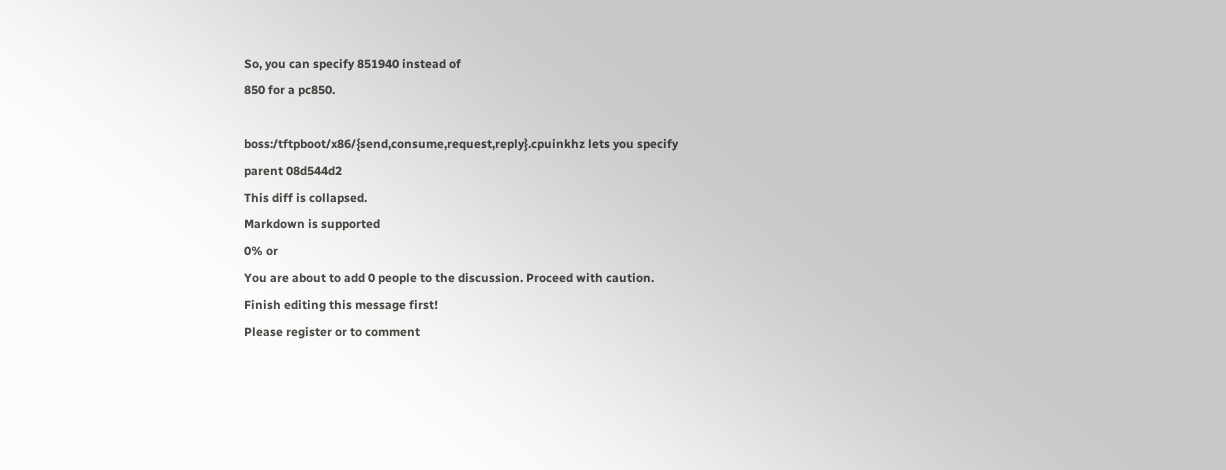So, you can specify 851940 instead of
850 for a pc850.

boss:/tftpboot/x86/{send,consume,request,reply}.cpuinkhz lets you specify
parent 08d544d2
This diff is collapsed.
Markdown is supported
0% or
You are about to add 0 people to the discussion. Proceed with caution.
Finish editing this message first!
Please register or to comment